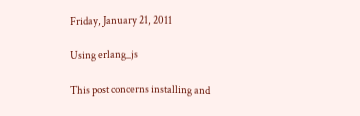Friday, January 21, 2011

Using erlang_js

This post concerns installing and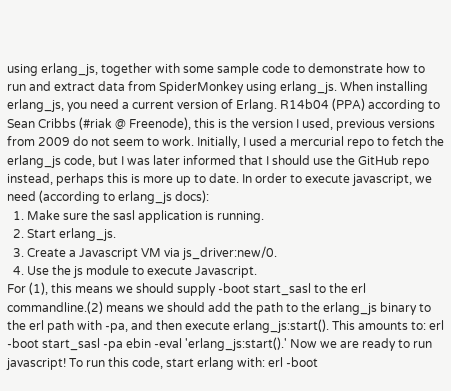using erlang_js, together with some sample code to demonstrate how to run and extract data from SpiderMonkey using erlang_js. When installing erlang_js, you need a current version of Erlang. R14b04 (PPA) according to Sean Cribbs (#riak @ Freenode), this is the version I used, previous versions from 2009 do not seem to work. Initially, I used a mercurial repo to fetch the erlang_js code, but I was later informed that I should use the GitHub repo instead, perhaps this is more up to date. In order to execute javascript, we need (according to erlang_js docs):
  1. Make sure the sasl application is running.
  2. Start erlang_js.
  3. Create a Javascript VM via js_driver:new/0.
  4. Use the js module to execute Javascript.
For (1), this means we should supply -boot start_sasl to the erl commandline.(2) means we should add the path to the erlang_js binary to the erl path with -pa, and then execute erlang_js:start(). This amounts to: erl -boot start_sasl -pa ebin -eval 'erlang_js:start().' Now we are ready to run javascript! To run this code, start erlang with: erl -boot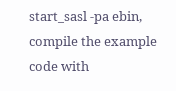start_sasl -pa ebin, compile the example code with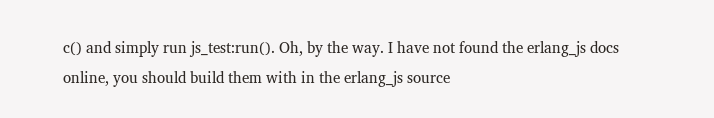c() and simply run js_test:run(). Oh, by the way. I have not found the erlang_js docs online, you should build them with in the erlang_js source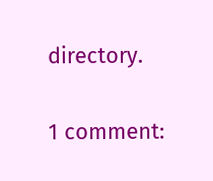directory.

1 comment: